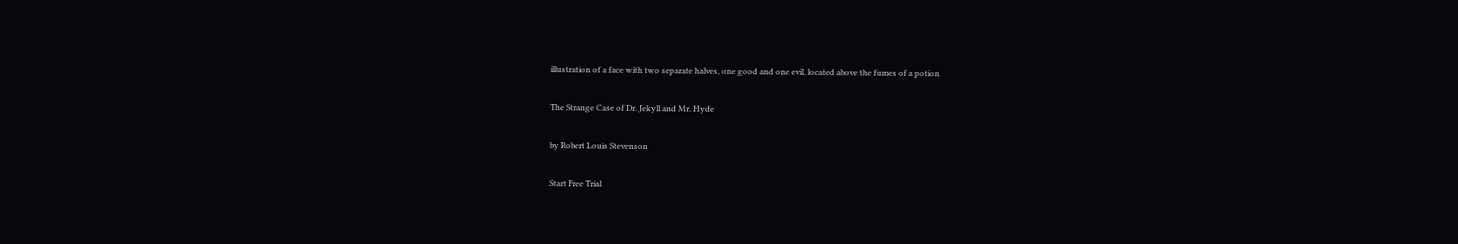illustration of a face with two separate halves, one good and one evil, located above the fumes of a potion

The Strange Case of Dr. Jekyll and Mr. Hyde

by Robert Louis Stevenson

Start Free Trial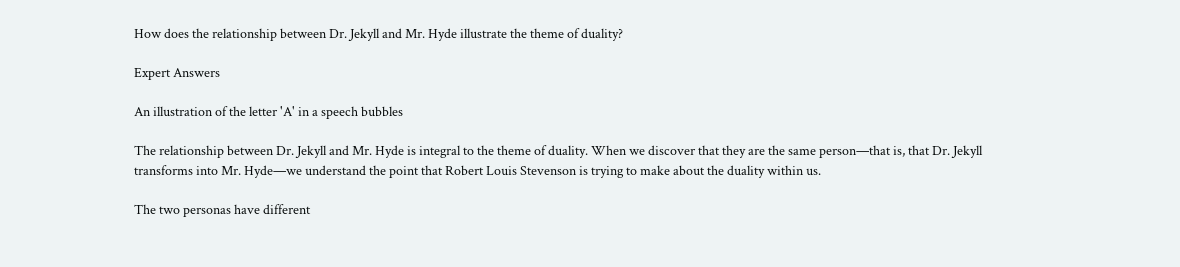How does the relationship between Dr. Jekyll and Mr. Hyde illustrate the theme of duality?

Expert Answers

An illustration of the letter 'A' in a speech bubbles

The relationship between Dr. Jekyll and Mr. Hyde is integral to the theme of duality. When we discover that they are the same person—that is, that Dr. Jekyll transforms into Mr. Hyde—we understand the point that Robert Louis Stevenson is trying to make about the duality within us.

The two personas have different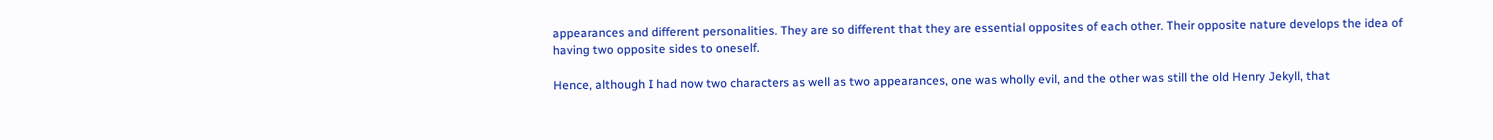appearances and different personalities. They are so different that they are essential opposites of each other. Their opposite nature develops the idea of having two opposite sides to oneself.

Hence, although I had now two characters as well as two appearances, one was wholly evil, and the other was still the old Henry Jekyll, that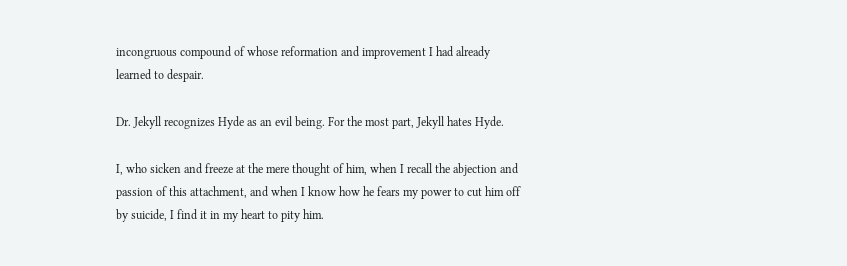incongruous compound of whose reformation and improvement I had already learned to despair.

Dr. Jekyll recognizes Hyde as an evil being. For the most part, Jekyll hates Hyde.

I, who sicken and freeze at the mere thought of him, when I recall the abjection and passion of this attachment, and when I know how he fears my power to cut him off by suicide, I find it in my heart to pity him.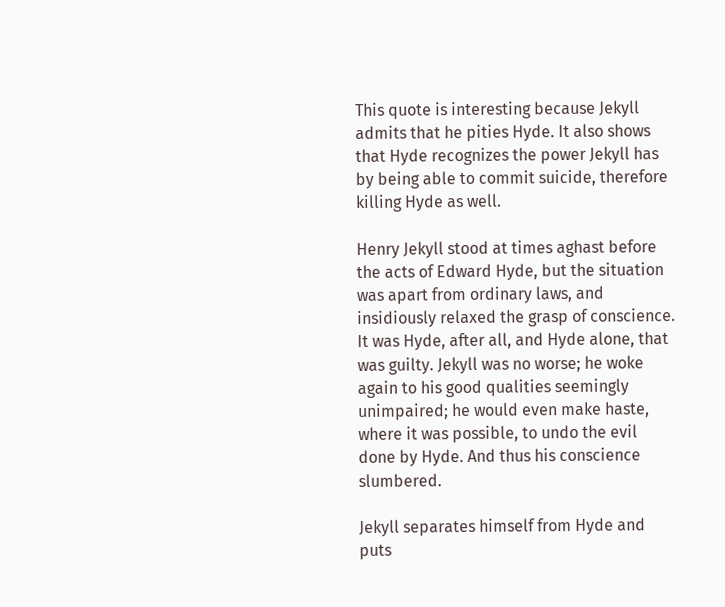This quote is interesting because Jekyll admits that he pities Hyde. It also shows that Hyde recognizes the power Jekyll has by being able to commit suicide, therefore killing Hyde as well.

Henry Jekyll stood at times aghast before the acts of Edward Hyde, but the situation was apart from ordinary laws, and insidiously relaxed the grasp of conscience. It was Hyde, after all, and Hyde alone, that was guilty. Jekyll was no worse; he woke again to his good qualities seemingly unimpaired; he would even make haste, where it was possible, to undo the evil done by Hyde. And thus his conscience slumbered.

Jekyll separates himself from Hyde and puts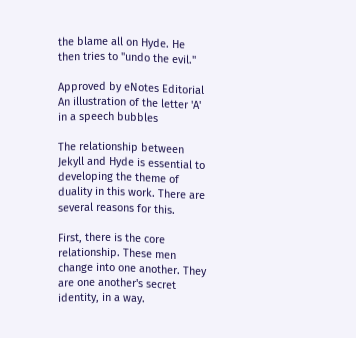the blame all on Hyde. He then tries to "undo the evil."

Approved by eNotes Editorial
An illustration of the letter 'A' in a speech bubbles

The relationship between Jekyll and Hyde is essential to developing the theme of duality in this work. There are several reasons for this.

First, there is the core relationship. These men change into one another. They are one another's secret identity, in a way.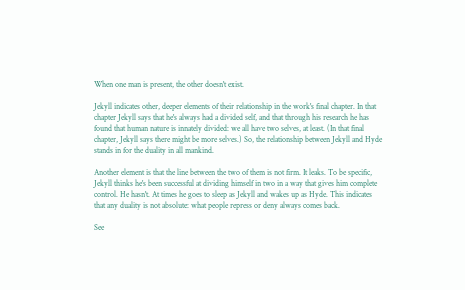When one man is present, the other doesn't exist.

Jekyll indicates other, deeper elements of their relationship in the work's final chapter. In that chapter Jekyll says that he's always had a divided self, and that through his research he has found that human nature is innately divided: we all have two selves, at least. (In that final chapter, Jekyll says there might be more selves.) So, the relationship between Jekyll and Hyde stands in for the duality in all mankind.

Another element is that the line between the two of them is not firm. It leaks. To be specific, Jekyll thinks he's been successful at dividing himself in two in a way that gives him complete control. He hasn't. At times he goes to sleep as Jekyll and wakes up as Hyde. This indicates that any duality is not absolute: what people repress or deny always comes back.

See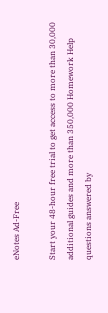eNotes Ad-Free

Start your 48-hour free trial to get access to more than 30,000 additional guides and more than 350,000 Homework Help questions answered by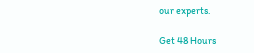our experts.

Get 48 Hours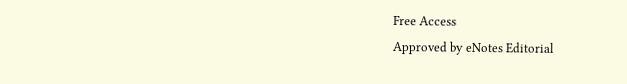Free Access
Approved by eNotes Editorial